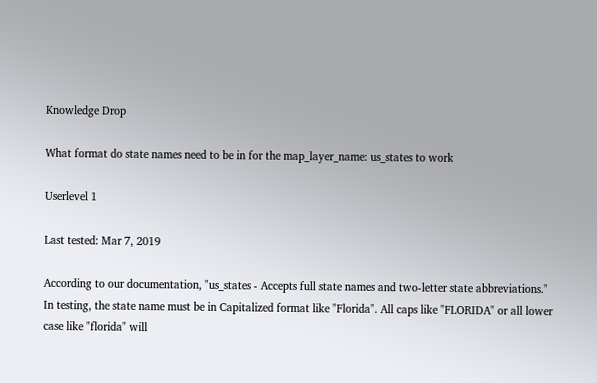Knowledge Drop

What format do state names need to be in for the map_layer_name: us_states to work

Userlevel 1

Last tested: Mar 7, 2019

According to our documentation, "us_states - Accepts full state names and two-letter state abbreviations."
In testing, the state name must be in Capitalized format like "Florida". All caps like "FLORIDA" or all lower case like "florida" will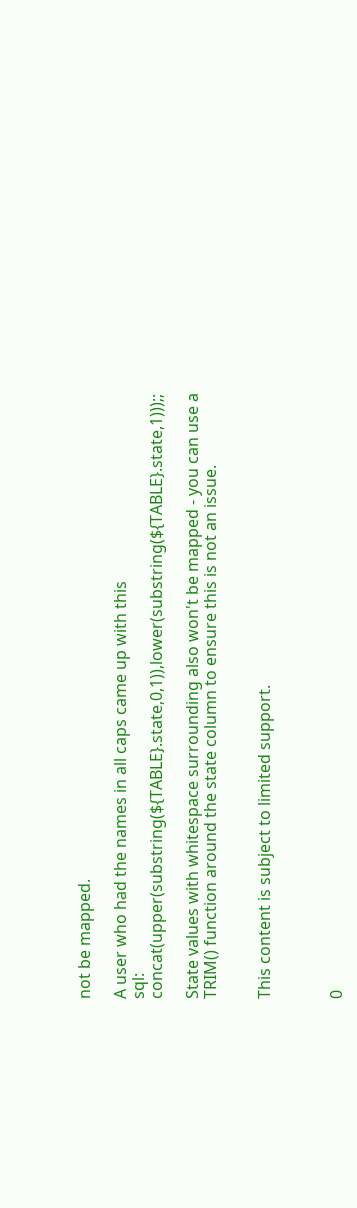not be mapped.

A user who had the names in all caps came up with this
sql: concat(upper(substring(${TABLE}.state,0,1)),lower(substring(${TABLE}.state,1)));;

State values with whitespace surrounding also won't be mapped - you can use a TRIM() function around the state column to ensure this is not an issue.


This content is subject to limited support.



0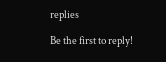replies

Be the first to reply!